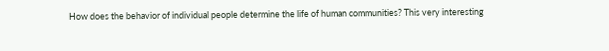How does the behavior of individual people determine the life of human communities? This very interesting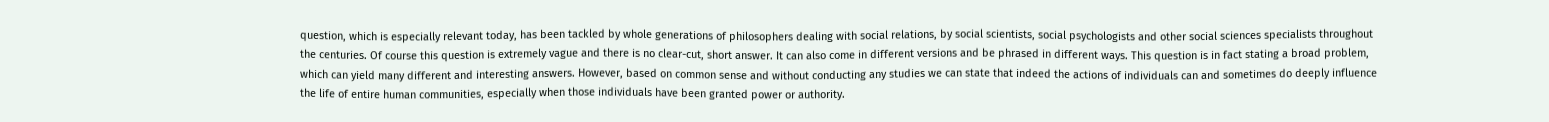question, which is especially relevant today, has been tackled by whole generations of philosophers dealing with social relations, by social scientists, social psychologists and other social sciences specialists throughout the centuries. Of course this question is extremely vague and there is no clear-cut, short answer. It can also come in different versions and be phrased in different ways. This question is in fact stating a broad problem, which can yield many different and interesting answers. However, based on common sense and without conducting any studies we can state that indeed the actions of individuals can and sometimes do deeply influence the life of entire human communities, especially when those individuals have been granted power or authority.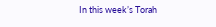In this week’s Torah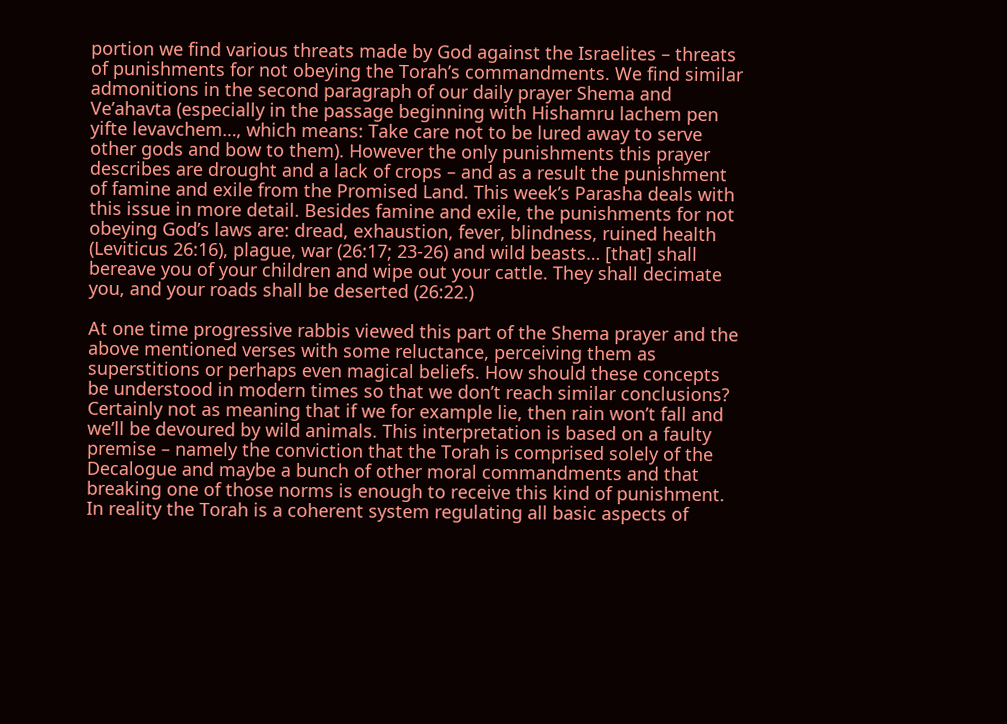portion we find various threats made by God against the Israelites – threats of punishments for not obeying the Torah’s commandments. We find similar admonitions in the second paragraph of our daily prayer Shema and Ve’ahavta (especially in the passage beginning with Hishamru lachem pen yifte levavchem…, which means: Take care not to be lured away to serve other gods and bow to them). However the only punishments this prayer describes are drought and a lack of crops – and as a result the punishment of famine and exile from the Promised Land. This week’s Parasha deals with this issue in more detail. Besides famine and exile, the punishments for not obeying God’s laws are: dread, exhaustion, fever, blindness, ruined health (Leviticus 26:16), plague, war (26:17; 23-26) and wild beasts… [that] shall bereave you of your children and wipe out your cattle. They shall decimate you, and your roads shall be deserted (26:22.)

At one time progressive rabbis viewed this part of the Shema prayer and the above mentioned verses with some reluctance, perceiving them as superstitions or perhaps even magical beliefs. How should these concepts be understood in modern times so that we don’t reach similar conclusions? Certainly not as meaning that if we for example lie, then rain won’t fall and we’ll be devoured by wild animals. This interpretation is based on a faulty premise – namely the conviction that the Torah is comprised solely of the Decalogue and maybe a bunch of other moral commandments and that breaking one of those norms is enough to receive this kind of punishment. In reality the Torah is a coherent system regulating all basic aspects of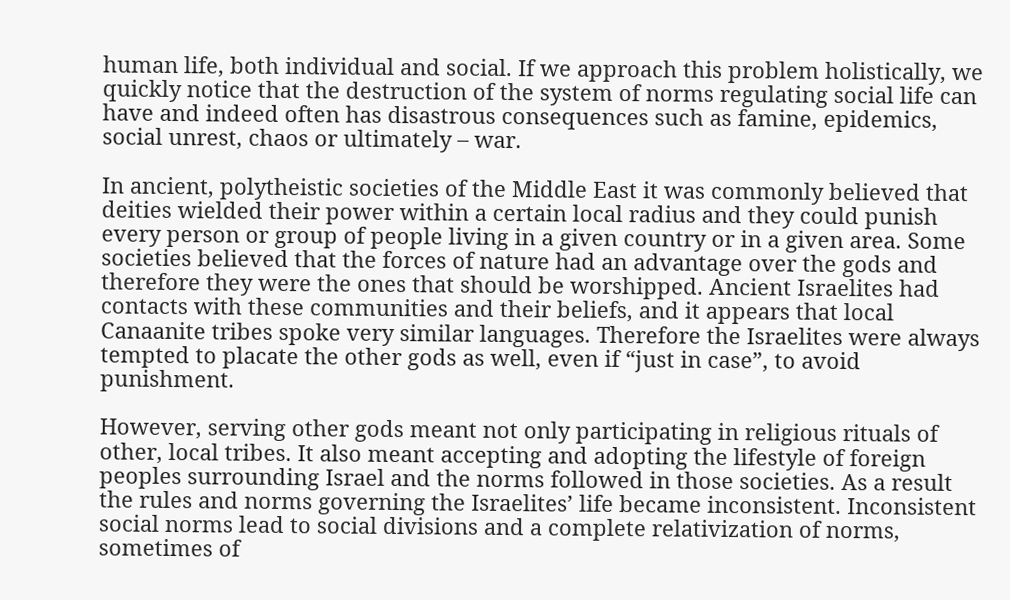human life, both individual and social. If we approach this problem holistically, we quickly notice that the destruction of the system of norms regulating social life can have and indeed often has disastrous consequences such as famine, epidemics, social unrest, chaos or ultimately – war.

In ancient, polytheistic societies of the Middle East it was commonly believed that deities wielded their power within a certain local radius and they could punish every person or group of people living in a given country or in a given area. Some societies believed that the forces of nature had an advantage over the gods and therefore they were the ones that should be worshipped. Ancient Israelites had contacts with these communities and their beliefs, and it appears that local Canaanite tribes spoke very similar languages. Therefore the Israelites were always tempted to placate the other gods as well, even if “just in case”, to avoid punishment.

However, serving other gods meant not only participating in religious rituals of other, local tribes. It also meant accepting and adopting the lifestyle of foreign peoples surrounding Israel and the norms followed in those societies. As a result the rules and norms governing the Israelites’ life became inconsistent. Inconsistent social norms lead to social divisions and a complete relativization of norms, sometimes of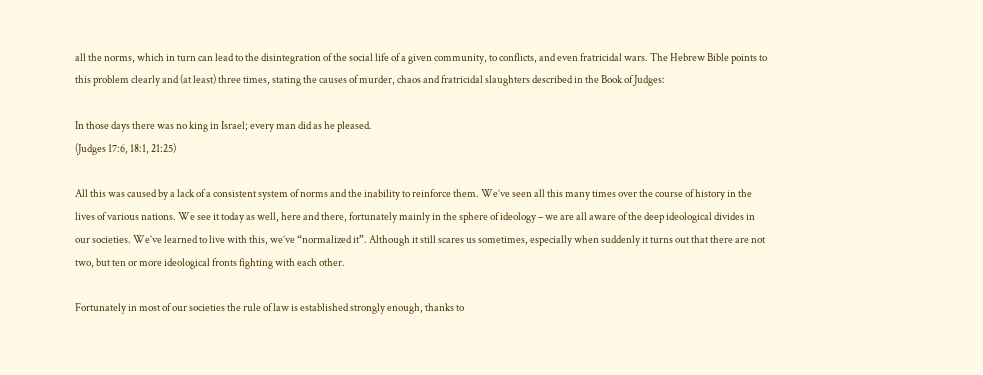all the norms, which in turn can lead to the disintegration of the social life of a given community, to conflicts, and even fratricidal wars. The Hebrew Bible points to this problem clearly and (at least) three times, stating the causes of murder, chaos and fratricidal slaughters described in the Book of Judges:

In those days there was no king in Israel; every man did as he pleased.
(Judges 17:6, 18:1, 21:25)

All this was caused by a lack of a consistent system of norms and the inability to reinforce them. We’ve seen all this many times over the course of history in the lives of various nations. We see it today as well, here and there, fortunately mainly in the sphere of ideology – we are all aware of the deep ideological divides in our societies. We’ve learned to live with this, we’ve “normalized it”. Although it still scares us sometimes, especially when suddenly it turns out that there are not two, but ten or more ideological fronts fighting with each other.

Fortunately in most of our societies the rule of law is established strongly enough, thanks to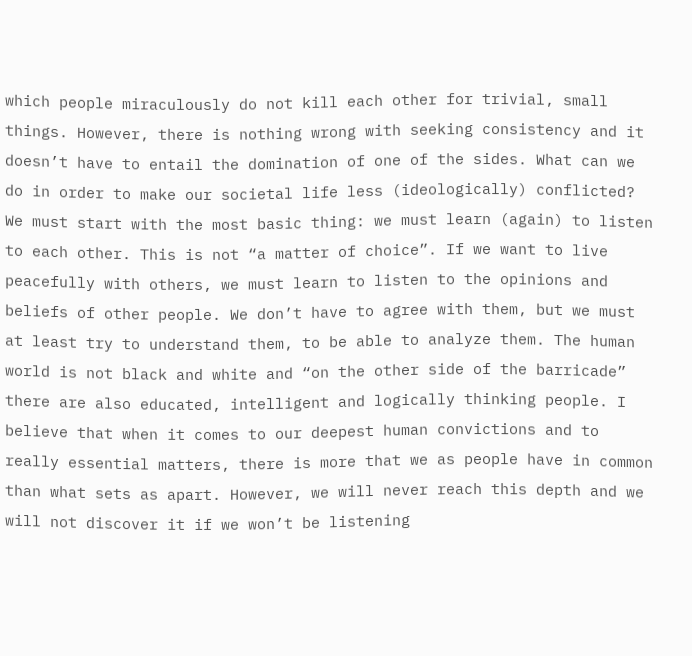which people miraculously do not kill each other for trivial, small things. However, there is nothing wrong with seeking consistency and it doesn’t have to entail the domination of one of the sides. What can we do in order to make our societal life less (ideologically) conflicted? We must start with the most basic thing: we must learn (again) to listen to each other. This is not “a matter of choice”. If we want to live peacefully with others, we must learn to listen to the opinions and beliefs of other people. We don’t have to agree with them, but we must at least try to understand them, to be able to analyze them. The human world is not black and white and “on the other side of the barricade” there are also educated, intelligent and logically thinking people. I believe that when it comes to our deepest human convictions and to really essential matters, there is more that we as people have in common than what sets as apart. However, we will never reach this depth and we will not discover it if we won’t be listening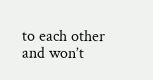to each other and won’t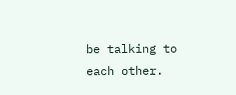be talking to each other.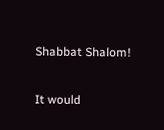Shabbat Shalom!

It would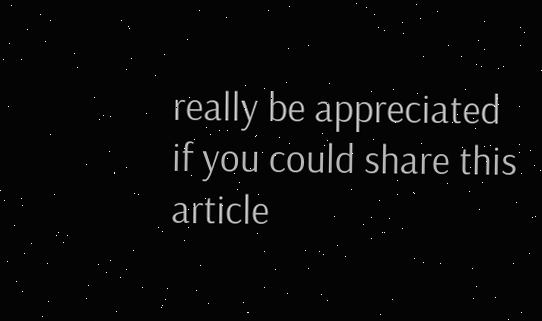really be appreciated if you could share this article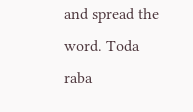and spread the word. Toda raba